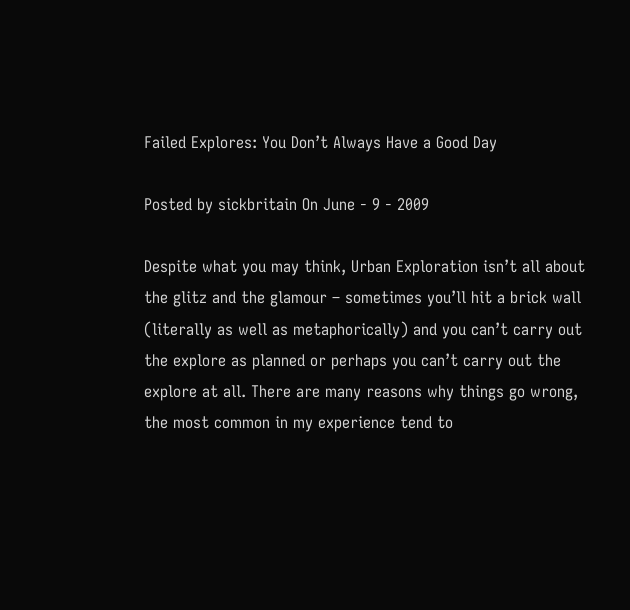Failed Explores: You Don’t Always Have a Good Day

Posted by sickbritain On June - 9 - 2009

Despite what you may think, Urban Exploration isn’t all about the glitz and the glamour – sometimes you’ll hit a brick wall (literally as well as metaphorically) and you can’t carry out the explore as planned or perhaps you can’t carry out the explore at all. There are many reasons why things go wrong, the most common in my experience tend to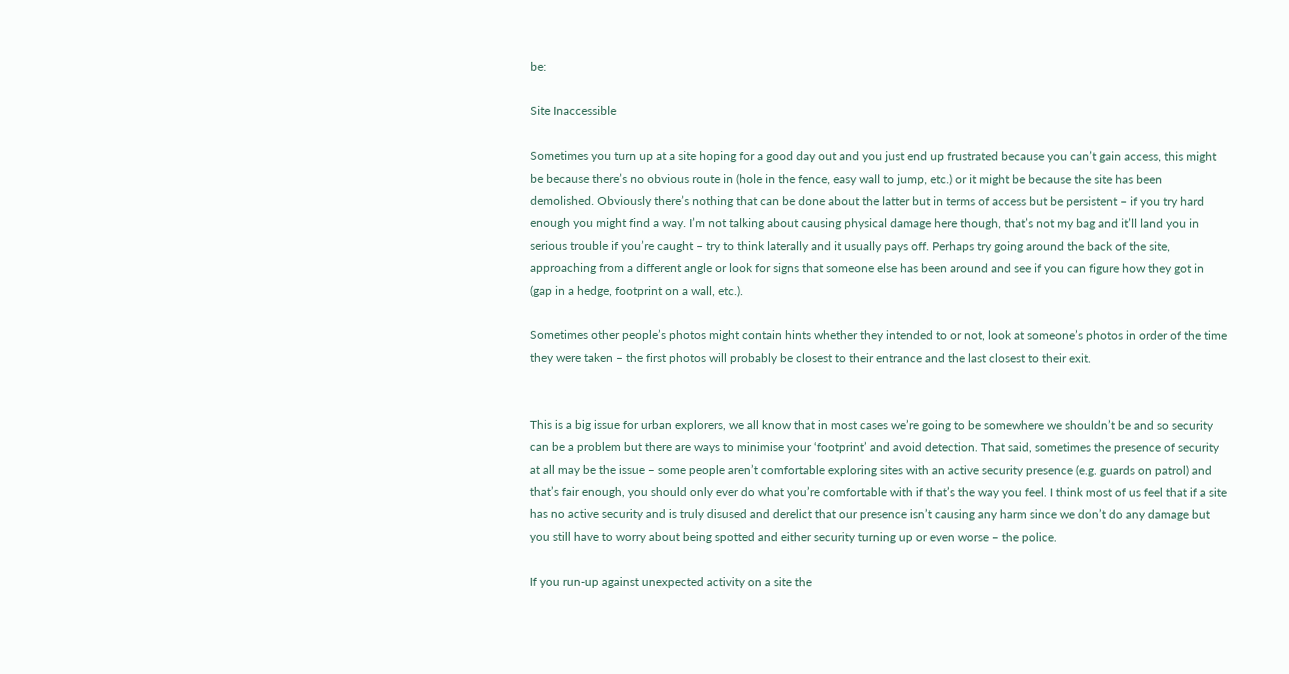be:

Site Inaccessible

Sometimes you turn up at a site hoping for a good day out and you just end up frustrated because you can’t gain access, this might be because there’s no obvious route in (hole in the fence, easy wall to jump, etc.) or it might be because the site has been demolished. Obviously there’s nothing that can be done about the latter but in terms of access but be persistent – if you try hard enough you might find a way. I’m not talking about causing physical damage here though, that’s not my bag and it’ll land you in serious trouble if you’re caught – try to think laterally and it usually pays off. Perhaps try going around the back of the site, approaching from a different angle or look for signs that someone else has been around and see if you can figure how they got in (gap in a hedge, footprint on a wall, etc.).

Sometimes other people’s photos might contain hints whether they intended to or not, look at someone’s photos in order of the time they were taken – the first photos will probably be closest to their entrance and the last closest to their exit.


This is a big issue for urban explorers, we all know that in most cases we’re going to be somewhere we shouldn’t be and so security can be a problem but there are ways to minimise your ‘footprint’ and avoid detection. That said, sometimes the presence of security at all may be the issue – some people aren’t comfortable exploring sites with an active security presence (e.g. guards on patrol) and that’s fair enough, you should only ever do what you’re comfortable with if that’s the way you feel. I think most of us feel that if a site has no active security and is truly disused and derelict that our presence isn’t causing any harm since we don’t do any damage but you still have to worry about being spotted and either security turning up or even worse – the police.

If you run-up against unexpected activity on a site the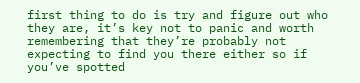first thing to do is try and figure out who they are, it’s key not to panic and worth remembering that they’re probably not expecting to find you there either so if you’ve spotted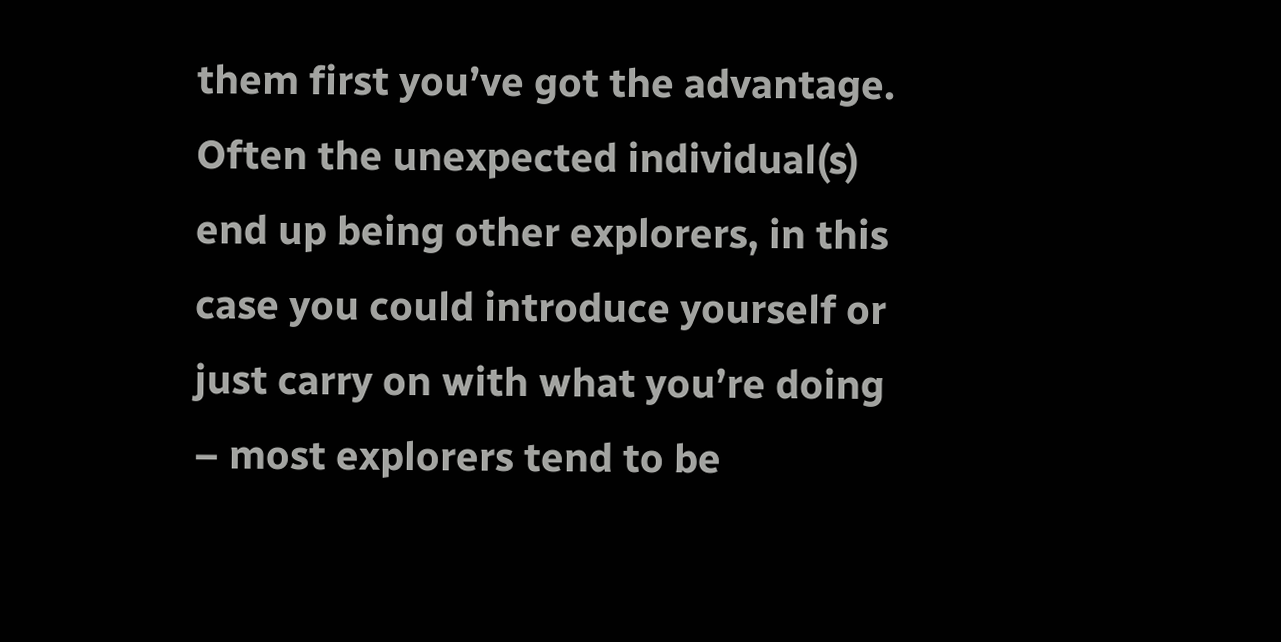them first you’ve got the advantage. Often the unexpected individual(s) end up being other explorers, in this case you could introduce yourself or just carry on with what you’re doing – most explorers tend to be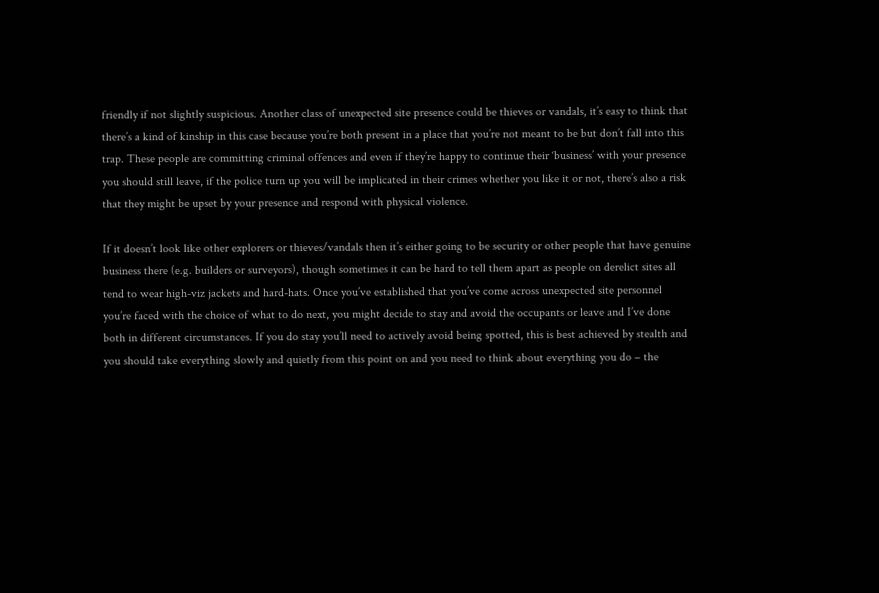friendly if not slightly suspicious. Another class of unexpected site presence could be thieves or vandals, it’s easy to think that there’s a kind of kinship in this case because you’re both present in a place that you’re not meant to be but don’t fall into this trap. These people are committing criminal offences and even if they’re happy to continue their ‘business’ with your presence you should still leave, if the police turn up you will be implicated in their crimes whether you like it or not, there’s also a risk that they might be upset by your presence and respond with physical violence.

If it doesn’t look like other explorers or thieves/vandals then it’s either going to be security or other people that have genuine business there (e.g. builders or surveyors), though sometimes it can be hard to tell them apart as people on derelict sites all tend to wear high-viz jackets and hard-hats. Once you’ve established that you’ve come across unexpected site personnel you’re faced with the choice of what to do next, you might decide to stay and avoid the occupants or leave and I’ve done both in different circumstances. If you do stay you’ll need to actively avoid being spotted, this is best achieved by stealth and you should take everything slowly and quietly from this point on and you need to think about everything you do – the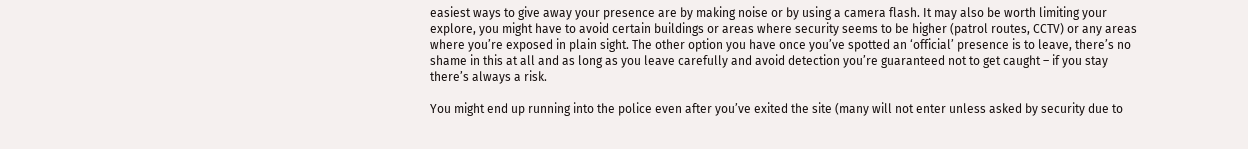easiest ways to give away your presence are by making noise or by using a camera flash. It may also be worth limiting your explore, you might have to avoid certain buildings or areas where security seems to be higher (patrol routes, CCTV) or any areas where you’re exposed in plain sight. The other option you have once you’ve spotted an ‘official’ presence is to leave, there’s no shame in this at all and as long as you leave carefully and avoid detection you’re guaranteed not to get caught – if you stay there’s always a risk.

You might end up running into the police even after you’ve exited the site (many will not enter unless asked by security due to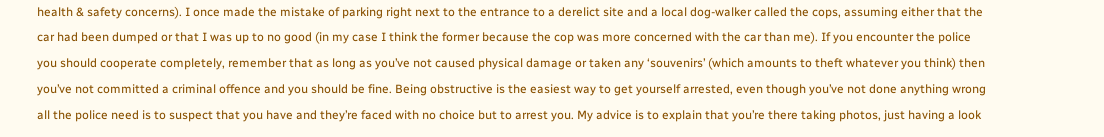health & safety concerns). I once made the mistake of parking right next to the entrance to a derelict site and a local dog-walker called the cops, assuming either that the car had been dumped or that I was up to no good (in my case I think the former because the cop was more concerned with the car than me). If you encounter the police you should cooperate completely, remember that as long as you’ve not caused physical damage or taken any ‘souvenirs’ (which amounts to theft whatever you think) then you’ve not committed a criminal offence and you should be fine. Being obstructive is the easiest way to get yourself arrested, even though you’ve not done anything wrong all the police need is to suspect that you have and they’re faced with no choice but to arrest you. My advice is to explain that you’re there taking photos, just having a look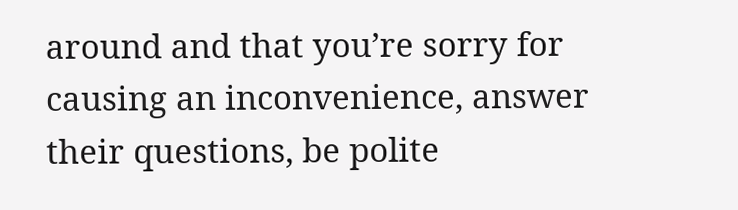around and that you’re sorry for causing an inconvenience, answer their questions, be polite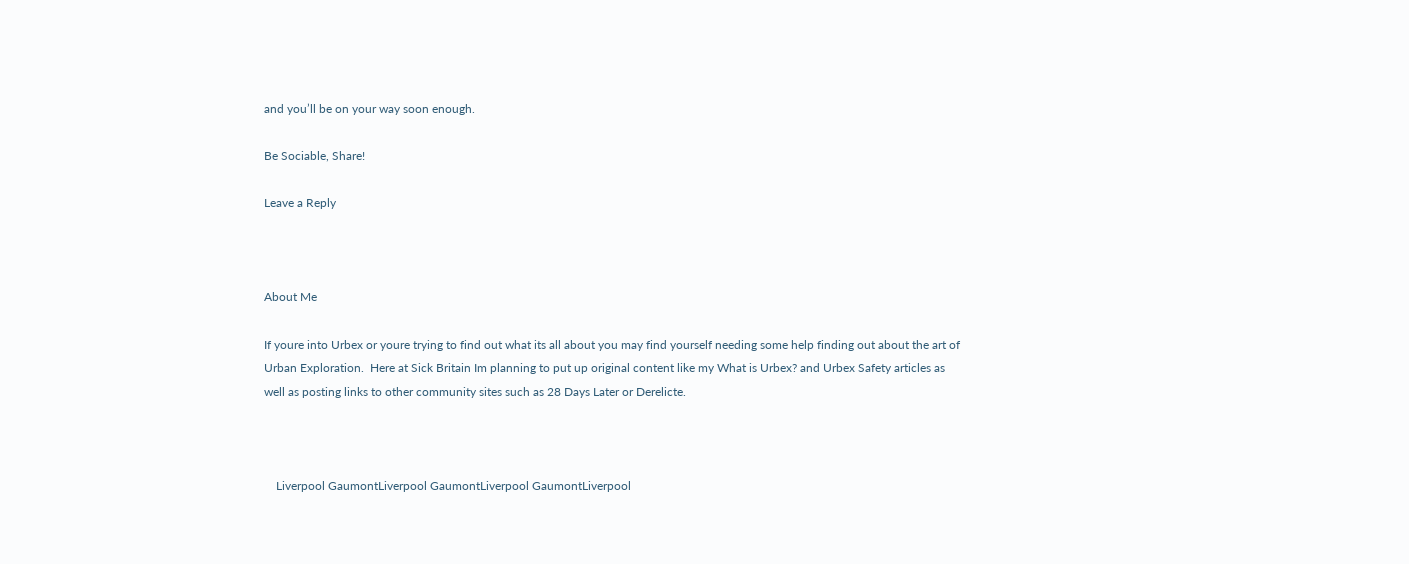and you’ll be on your way soon enough.

Be Sociable, Share!

Leave a Reply



About Me

If youre into Urbex or youre trying to find out what its all about you may find yourself needing some help finding out about the art of Urban Exploration.  Here at Sick Britain Im planning to put up original content like my What is Urbex? and Urbex Safety articles as well as posting links to other community sites such as 28 Days Later or Derelicte.



    Liverpool GaumontLiverpool GaumontLiverpool GaumontLiverpool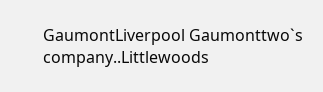GaumontLiverpool Gaumonttwo`s company..Littlewoods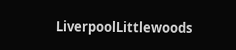LiverpoolLittlewoods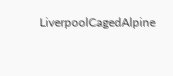LiverpoolCagedAlpine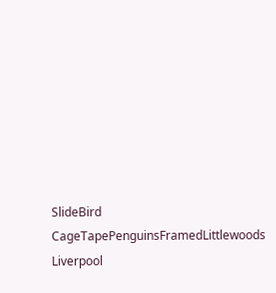SlideBird CageTapePenguinsFramedLittlewoods Liverpool